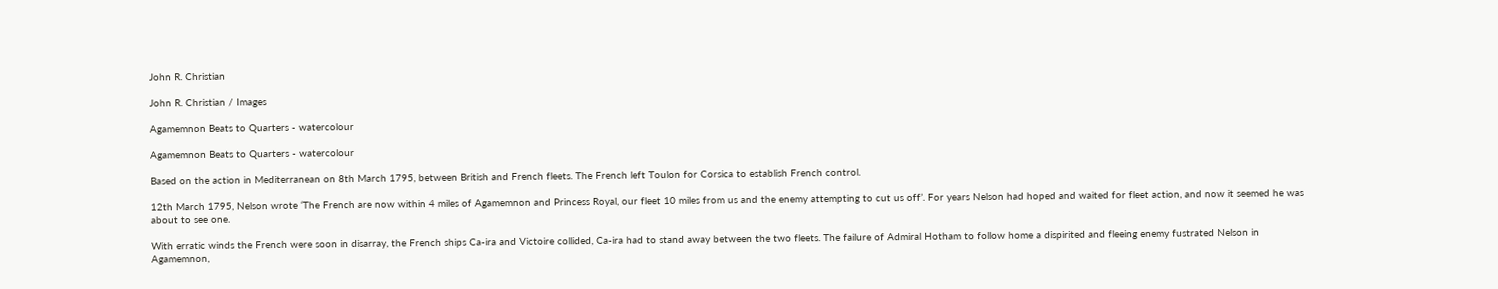John R. Christian

John R. Christian / Images

Agamemnon Beats to Quarters - watercolour

Agamemnon Beats to Quarters - watercolour

Based on the action in Mediterranean on 8th March 1795, between British and French fleets. The French left Toulon for Corsica to establish French control.

12th March 1795, Nelson wrote ‘The French are now within 4 miles of Agamemnon and Princess Royal, our fleet 10 miles from us and the enemy attempting to cut us off’. For years Nelson had hoped and waited for fleet action, and now it seemed he was about to see one.

With erratic winds the French were soon in disarray, the French ships Ca-ira and Victoire collided, Ca-ira had to stand away between the two fleets. The failure of Admiral Hotham to follow home a dispirited and fleeing enemy fustrated Nelson in Agamemnon,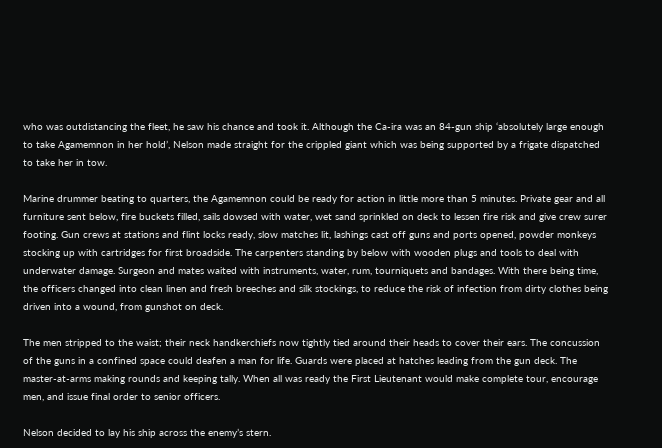who was outdistancing the fleet, he saw his chance and took it. Although the Ca-ira was an 84-gun ship ‘absolutely large enough to take Agamemnon in her hold’, Nelson made straight for the crippled giant which was being supported by a frigate dispatched to take her in tow.

Marine drummer beating to quarters, the Agamemnon could be ready for action in little more than 5 minutes. Private gear and all furniture sent below, fire buckets filled, sails dowsed with water, wet sand sprinkled on deck to lessen fire risk and give crew surer footing. Gun crews at stations and flint locks ready, slow matches lit, lashings cast off guns and ports opened, powder monkeys stocking up with cartridges for first broadside. The carpenters standing by below with wooden plugs and tools to deal with underwater damage. Surgeon and mates waited with instruments, water, rum, tourniquets and bandages. With there being time, the officers changed into clean linen and fresh breeches and silk stockings, to reduce the risk of infection from dirty clothes being driven into a wound, from gunshot on deck.

The men stripped to the waist; their neck handkerchiefs now tightly tied around their heads to cover their ears. The concussion of the guns in a confined space could deafen a man for life. Guards were placed at hatches leading from the gun deck. The master-at-arms making rounds and keeping tally. When all was ready the First Lieutenant would make complete tour, encourage men, and issue final order to senior officers.

Nelson decided to lay his ship across the enemy’s stern.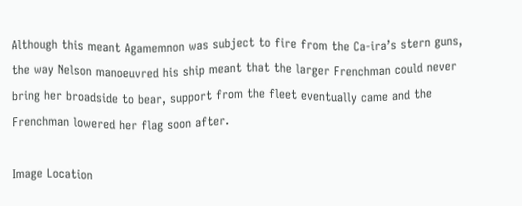Although this meant Agamemnon was subject to fire from the Ca-ira’s stern guns, the way Nelson manoeuvred his ship meant that the larger Frenchman could never bring her broadside to bear, support from the fleet eventually came and the Frenchman lowered her flag soon after.

Image Location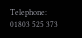Telephone: 01803 525 373